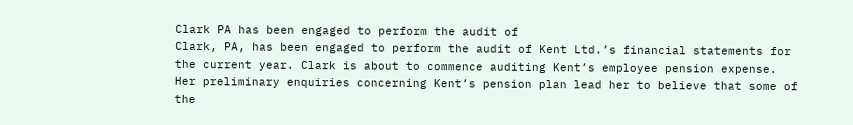Clark PA has been engaged to perform the audit of
Clark, PA, has been engaged to perform the audit of Kent Ltd.’s financial statements for the current year. Clark is about to commence auditing Kent’s employee pension expense. Her preliminary enquiries concerning Kent’s pension plan lead her to believe that some of the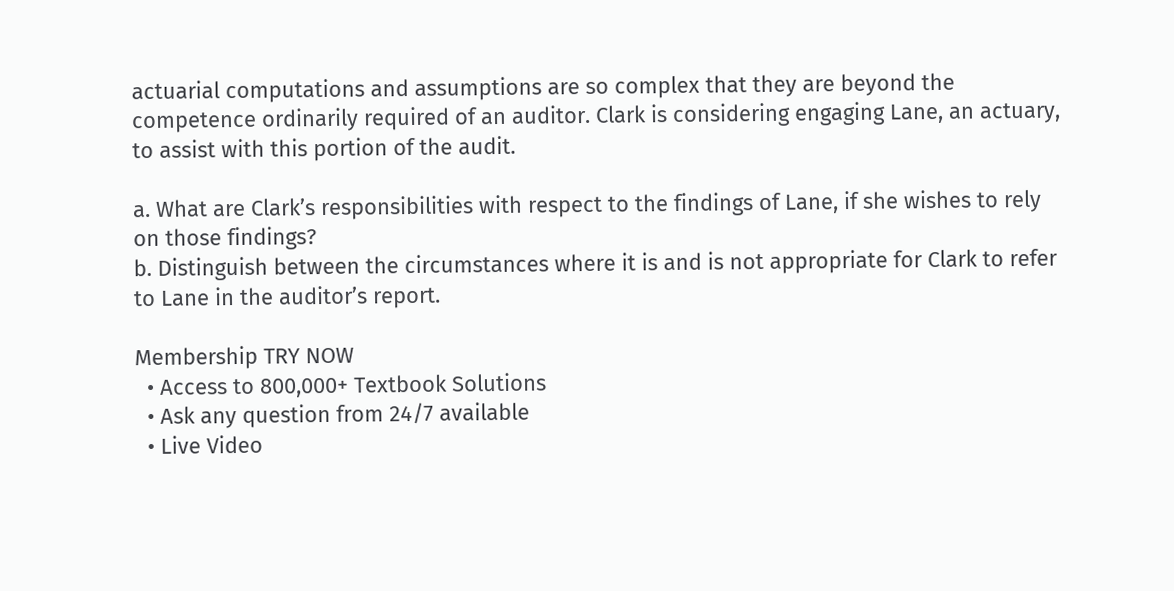actuarial computations and assumptions are so complex that they are beyond the competence ordinarily required of an auditor. Clark is considering engaging Lane, an actuary, to assist with this portion of the audit.

a. What are Clark’s responsibilities with respect to the findings of Lane, if she wishes to rely on those findings?
b. Distinguish between the circumstances where it is and is not appropriate for Clark to refer to Lane in the auditor’s report.

Membership TRY NOW
  • Access to 800,000+ Textbook Solutions
  • Ask any question from 24/7 available
  • Live Video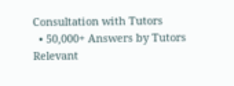Consultation with Tutors
  • 50,000+ Answers by Tutors
Relevant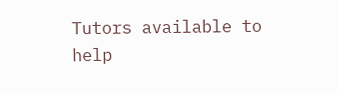Tutors available to help